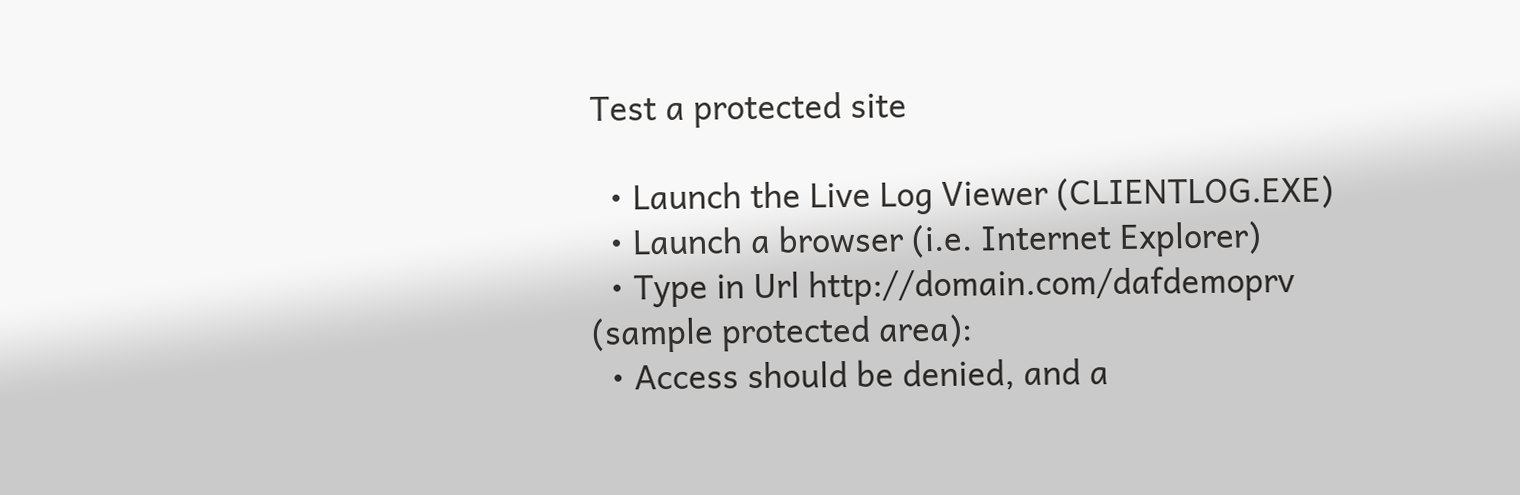Test a protected site

  • Launch the Live Log Viewer (CLIENTLOG.EXE)
  • Launch a browser (i.e. Internet Explorer)
  • Type in Url http://domain.com/dafdemoprv  (sample protected area):
  • Access should be denied, and a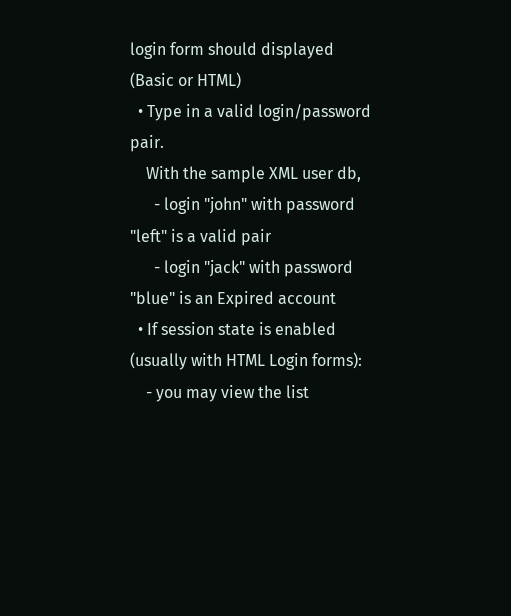login form should displayed (Basic or HTML)
  • Type in a valid login/password pair.
    With the sample XML user db,
      - login "john" with password "left" is a valid pair
      - login "jack" with password "blue" is an Expired account
  • If session state is enabled (usually with HTML Login forms):
    - you may view the list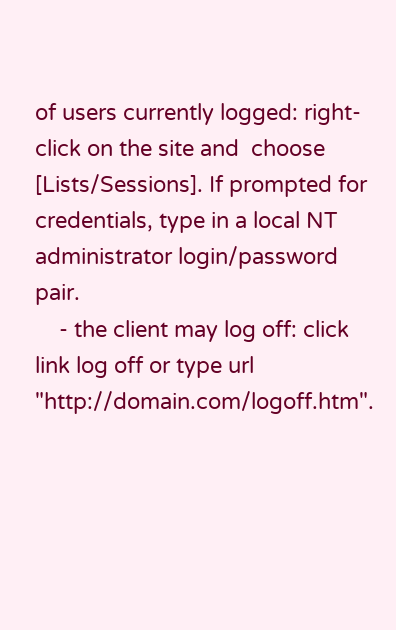of users currently logged: right-click on the site and  choose [Lists/Sessions]. If prompted for credentials, type in a local NT administrator login/password pair.
    - the client may log off: click link log off or type url "http://domain.com/logoff.htm".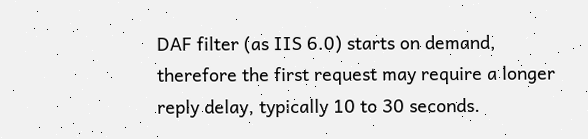DAF filter (as IIS 6.0) starts on demand, therefore the first request may require a longer reply delay, typically 10 to 30 seconds.